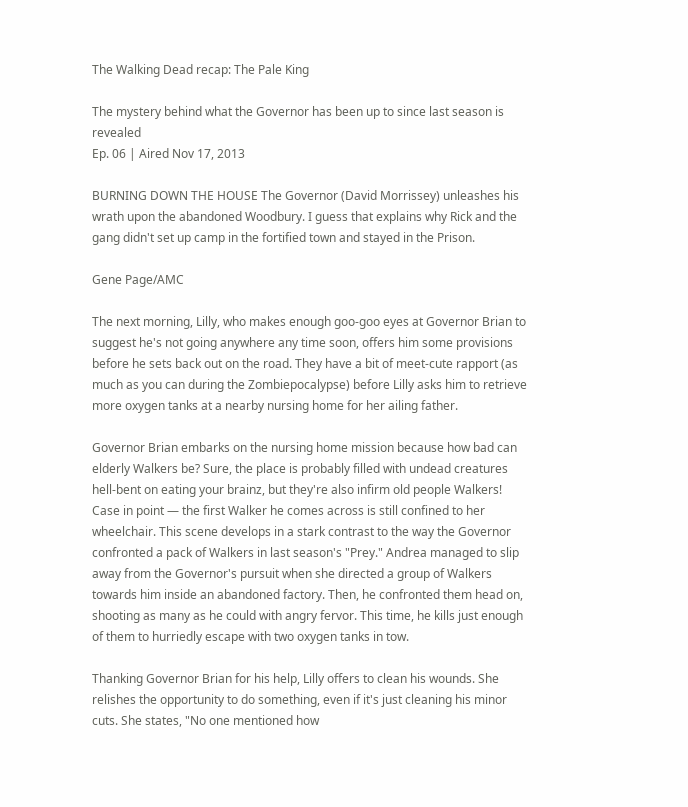The Walking Dead recap: The Pale King

The mystery behind what the Governor has been up to since last season is revealed
Ep. 06 | Aired Nov 17, 2013

BURNING DOWN THE HOUSE The Governor (David Morrissey) unleashes his wrath upon the abandoned Woodbury. I guess that explains why Rick and the gang didn't set up camp in the fortified town and stayed in the Prison.

Gene Page/AMC

The next morning, Lilly, who makes enough goo-goo eyes at Governor Brian to suggest he's not going anywhere any time soon, offers him some provisions before he sets back out on the road. They have a bit of meet-cute rapport (as much as you can during the Zombiepocalypse) before Lilly asks him to retrieve more oxygen tanks at a nearby nursing home for her ailing father.

Governor Brian embarks on the nursing home mission because how bad can elderly Walkers be? Sure, the place is probably filled with undead creatures hell-bent on eating your brainz, but they're also infirm old people Walkers! Case in point — the first Walker he comes across is still confined to her wheelchair. This scene develops in a stark contrast to the way the Governor confronted a pack of Walkers in last season's "Prey." Andrea managed to slip away from the Governor's pursuit when she directed a group of Walkers towards him inside an abandoned factory. Then, he confronted them head on, shooting as many as he could with angry fervor. This time, he kills just enough of them to hurriedly escape with two oxygen tanks in tow.

Thanking Governor Brian for his help, Lilly offers to clean his wounds. She relishes the opportunity to do something, even if it's just cleaning his minor cuts. She states, "No one mentioned how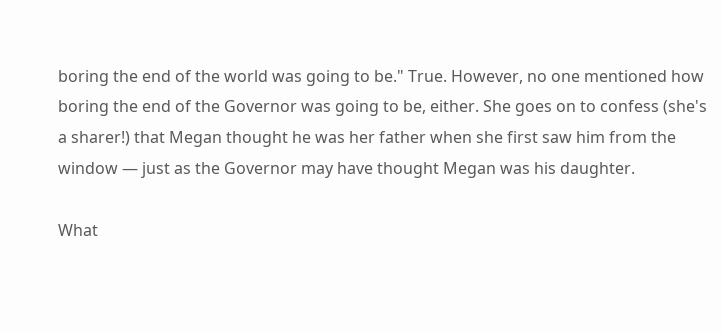boring the end of the world was going to be." True. However, no one mentioned how boring the end of the Governor was going to be, either. She goes on to confess (she's a sharer!) that Megan thought he was her father when she first saw him from the window — just as the Governor may have thought Megan was his daughter.

What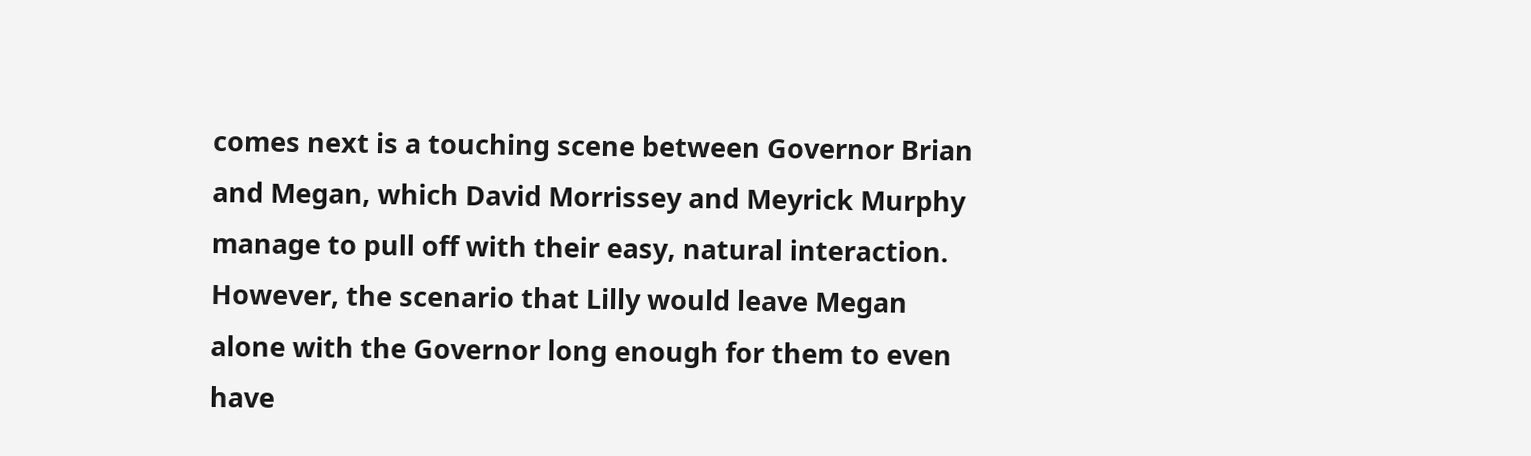comes next is a touching scene between Governor Brian and Megan, which David Morrissey and Meyrick Murphy manage to pull off with their easy, natural interaction. However, the scenario that Lilly would leave Megan alone with the Governor long enough for them to even have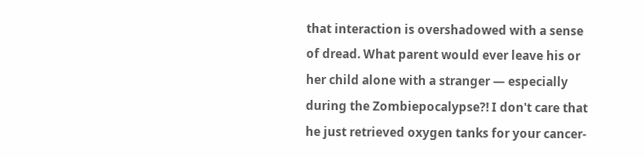that interaction is overshadowed with a sense of dread. What parent would ever leave his or her child alone with a stranger — especially during the Zombiepocalypse?! I don't care that he just retrieved oxygen tanks for your cancer-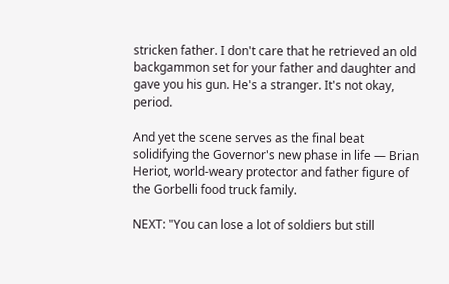stricken father. I don't care that he retrieved an old backgammon set for your father and daughter and gave you his gun. He's a stranger. It's not okay, period.

And yet the scene serves as the final beat solidifying the Governor's new phase in life — Brian Heriot, world-weary protector and father figure of the Gorbelli food truck family.

NEXT: "You can lose a lot of soldiers but still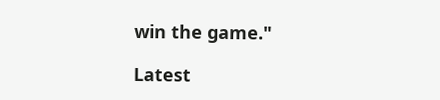win the game."

Latest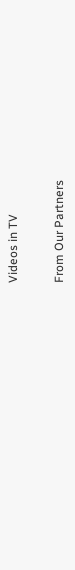Videos in TV


From Our Partners